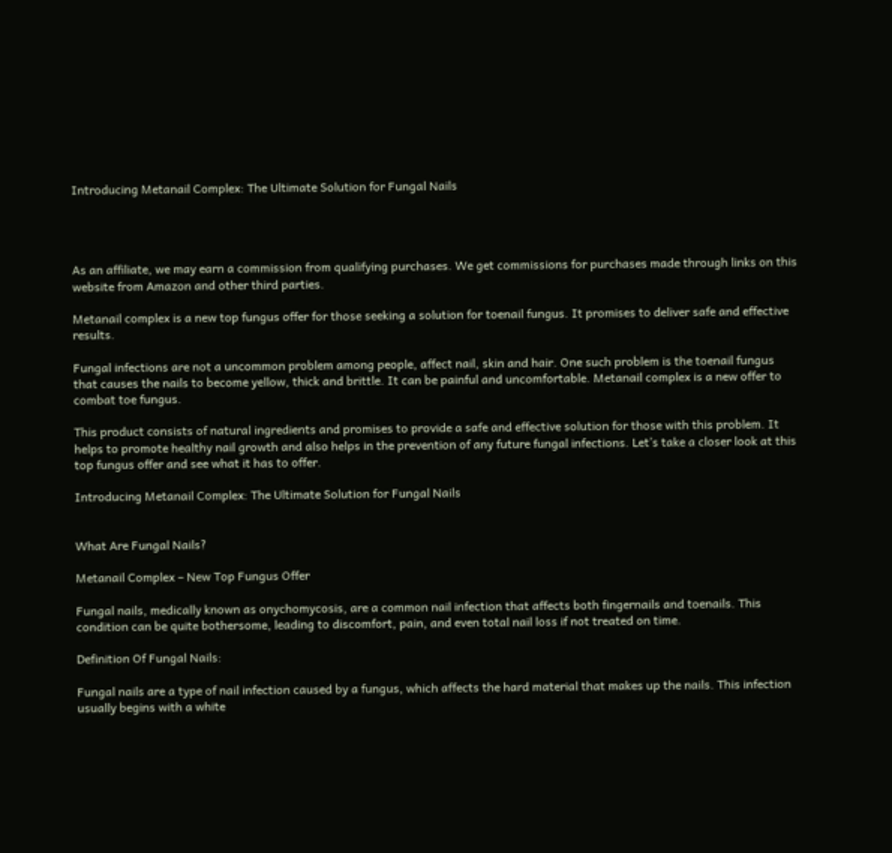Introducing Metanail Complex: The Ultimate Solution for Fungal Nails




As an affiliate, we may earn a commission from qualifying purchases. We get commissions for purchases made through links on this website from Amazon and other third parties.

Metanail complex is a new top fungus offer for those seeking a solution for toenail fungus. It promises to deliver safe and effective results.

Fungal infections are not a uncommon problem among people, affect nail, skin and hair. One such problem is the toenail fungus that causes the nails to become yellow, thick and brittle. It can be painful and uncomfortable. Metanail complex is a new offer to combat toe fungus.

This product consists of natural ingredients and promises to provide a safe and effective solution for those with this problem. It helps to promote healthy nail growth and also helps in the prevention of any future fungal infections. Let’s take a closer look at this top fungus offer and see what it has to offer.

Introducing Metanail Complex: The Ultimate Solution for Fungal Nails


What Are Fungal Nails?

Metanail Complex – New Top Fungus Offer

Fungal nails, medically known as onychomycosis, are a common nail infection that affects both fingernails and toenails. This condition can be quite bothersome, leading to discomfort, pain, and even total nail loss if not treated on time.

Definition Of Fungal Nails:

Fungal nails are a type of nail infection caused by a fungus, which affects the hard material that makes up the nails. This infection usually begins with a white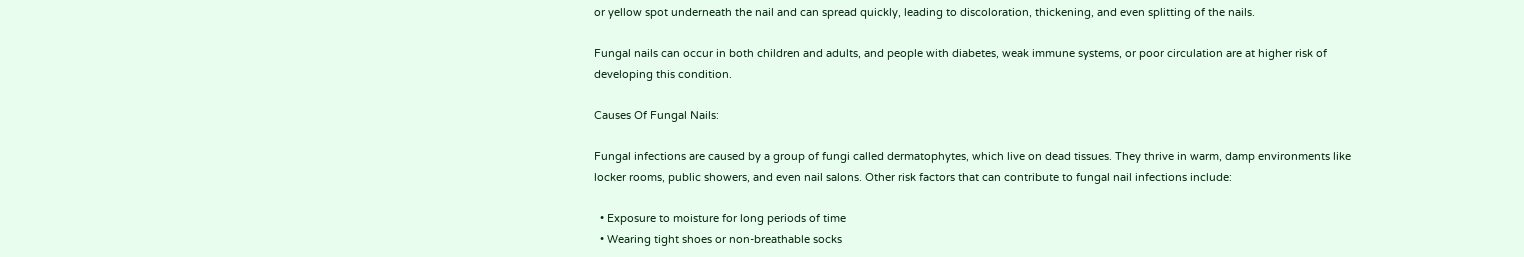or yellow spot underneath the nail and can spread quickly, leading to discoloration, thickening, and even splitting of the nails.

Fungal nails can occur in both children and adults, and people with diabetes, weak immune systems, or poor circulation are at higher risk of developing this condition.

Causes Of Fungal Nails:

Fungal infections are caused by a group of fungi called dermatophytes, which live on dead tissues. They thrive in warm, damp environments like locker rooms, public showers, and even nail salons. Other risk factors that can contribute to fungal nail infections include:

  • Exposure to moisture for long periods of time
  • Wearing tight shoes or non-breathable socks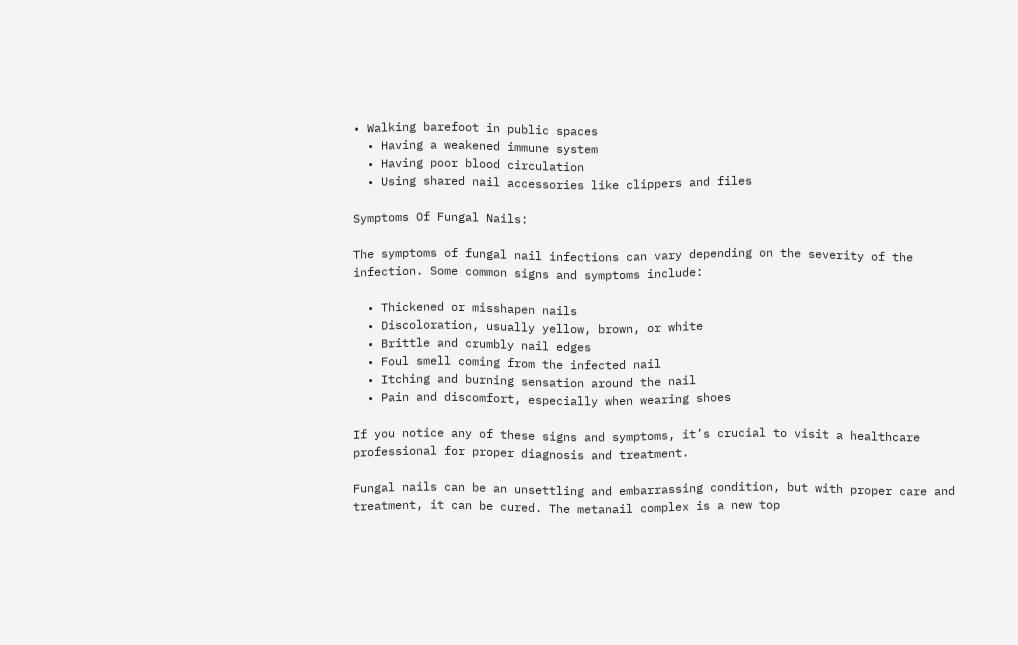• Walking barefoot in public spaces
  • Having a weakened immune system
  • Having poor blood circulation
  • Using shared nail accessories like clippers and files

Symptoms Of Fungal Nails:

The symptoms of fungal nail infections can vary depending on the severity of the infection. Some common signs and symptoms include:

  • Thickened or misshapen nails
  • Discoloration, usually yellow, brown, or white
  • Brittle and crumbly nail edges
  • Foul smell coming from the infected nail
  • Itching and burning sensation around the nail
  • Pain and discomfort, especially when wearing shoes

If you notice any of these signs and symptoms, it’s crucial to visit a healthcare professional for proper diagnosis and treatment.

Fungal nails can be an unsettling and embarrassing condition, but with proper care and treatment, it can be cured. The metanail complex is a new top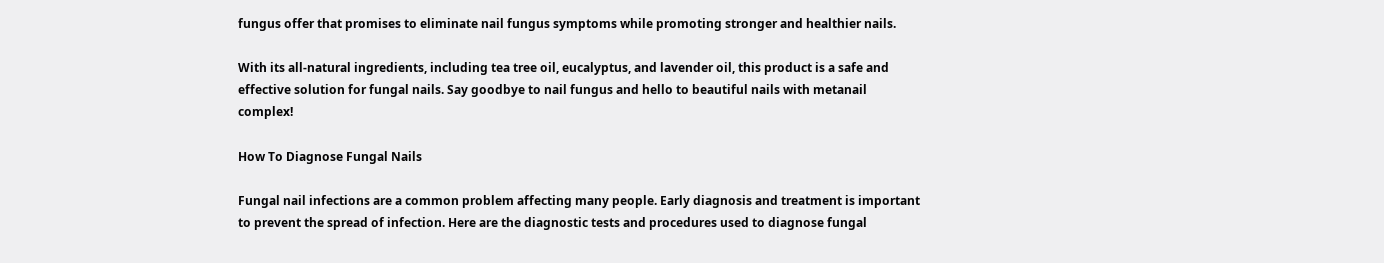fungus offer that promises to eliminate nail fungus symptoms while promoting stronger and healthier nails.

With its all-natural ingredients, including tea tree oil, eucalyptus, and lavender oil, this product is a safe and effective solution for fungal nails. Say goodbye to nail fungus and hello to beautiful nails with metanail complex!

How To Diagnose Fungal Nails

Fungal nail infections are a common problem affecting many people. Early diagnosis and treatment is important to prevent the spread of infection. Here are the diagnostic tests and procedures used to diagnose fungal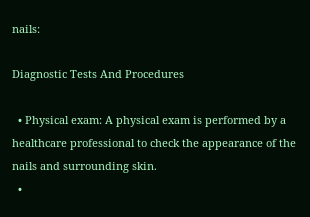nails:

Diagnostic Tests And Procedures

  • Physical exam: A physical exam is performed by a healthcare professional to check the appearance of the nails and surrounding skin.
  •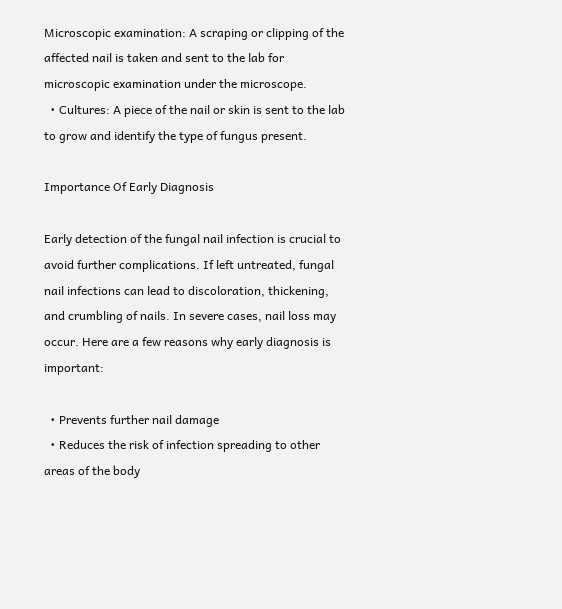Microscopic examination: A scraping or clipping of the affected nail is taken and sent to the lab for microscopic examination under the microscope.
  • Cultures: A piece of the nail or skin is sent to the lab to grow and identify the type of fungus present.

Importance Of Early Diagnosis

Early detection of the fungal nail infection is crucial to avoid further complications. If left untreated, fungal nail infections can lead to discoloration, thickening, and crumbling of nails. In severe cases, nail loss may occur. Here are a few reasons why early diagnosis is important:

  • Prevents further nail damage
  • Reduces the risk of infection spreading to other areas of the body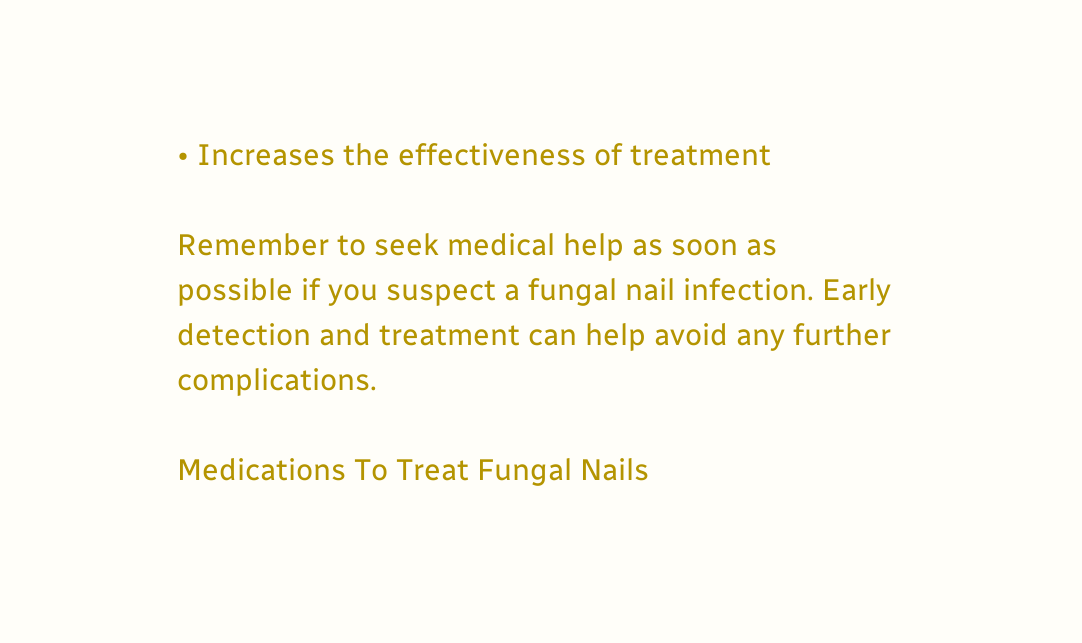• Increases the effectiveness of treatment

Remember to seek medical help as soon as possible if you suspect a fungal nail infection. Early detection and treatment can help avoid any further complications.

Medications To Treat Fungal Nails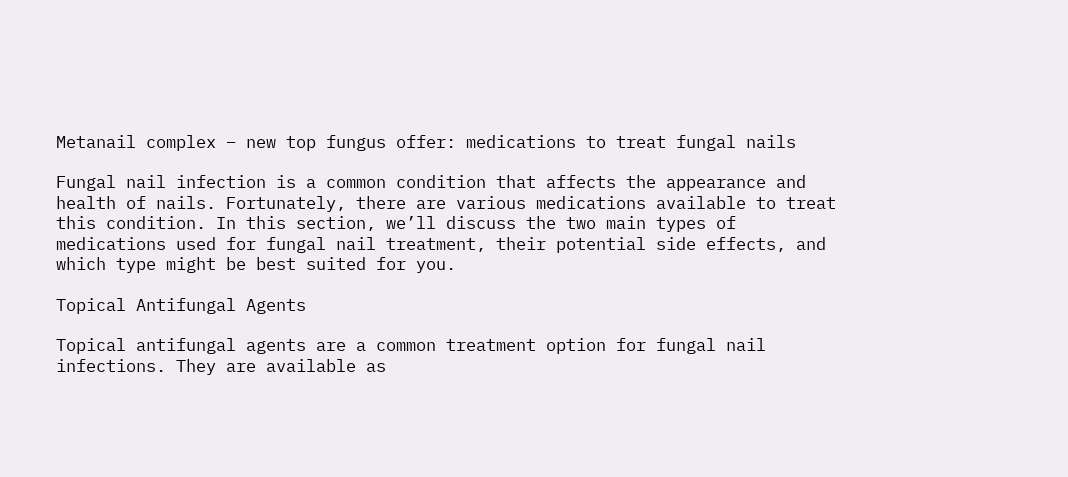Metanail complex – new top fungus offer: medications to treat fungal nails

Fungal nail infection is a common condition that affects the appearance and health of nails. Fortunately, there are various medications available to treat this condition. In this section, we’ll discuss the two main types of medications used for fungal nail treatment, their potential side effects, and which type might be best suited for you.

Topical Antifungal Agents

Topical antifungal agents are a common treatment option for fungal nail infections. They are available as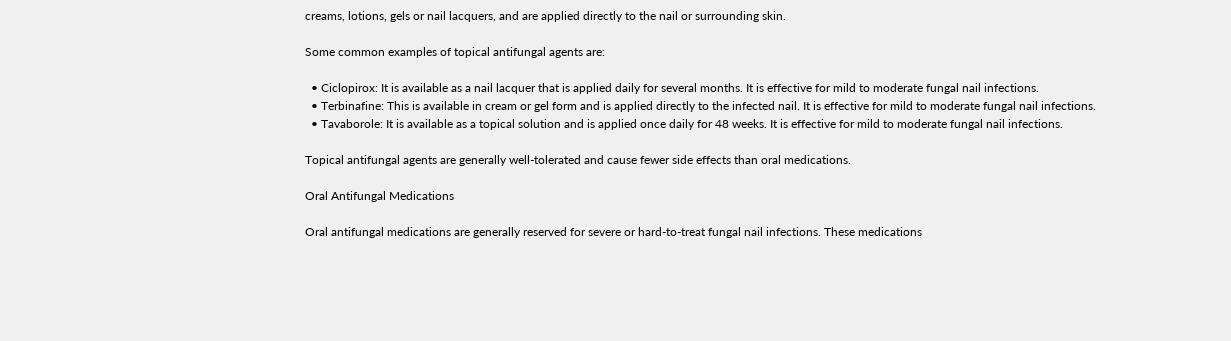creams, lotions, gels or nail lacquers, and are applied directly to the nail or surrounding skin.

Some common examples of topical antifungal agents are:

  • Ciclopirox: It is available as a nail lacquer that is applied daily for several months. It is effective for mild to moderate fungal nail infections.
  • Terbinafine: This is available in cream or gel form and is applied directly to the infected nail. It is effective for mild to moderate fungal nail infections.
  • Tavaborole: It is available as a topical solution and is applied once daily for 48 weeks. It is effective for mild to moderate fungal nail infections.

Topical antifungal agents are generally well-tolerated and cause fewer side effects than oral medications.

Oral Antifungal Medications

Oral antifungal medications are generally reserved for severe or hard-to-treat fungal nail infections. These medications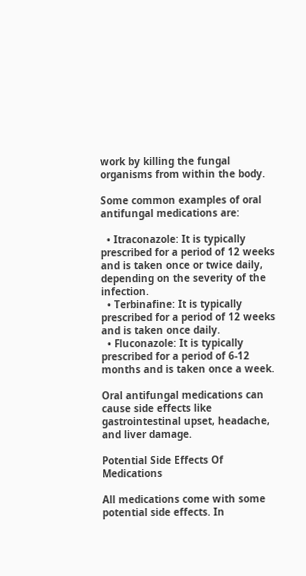work by killing the fungal organisms from within the body.

Some common examples of oral antifungal medications are:

  • Itraconazole: It is typically prescribed for a period of 12 weeks and is taken once or twice daily, depending on the severity of the infection.
  • Terbinafine: It is typically prescribed for a period of 12 weeks and is taken once daily.
  • Fluconazole: It is typically prescribed for a period of 6-12 months and is taken once a week.

Oral antifungal medications can cause side effects like gastrointestinal upset, headache, and liver damage.

Potential Side Effects Of Medications

All medications come with some potential side effects. In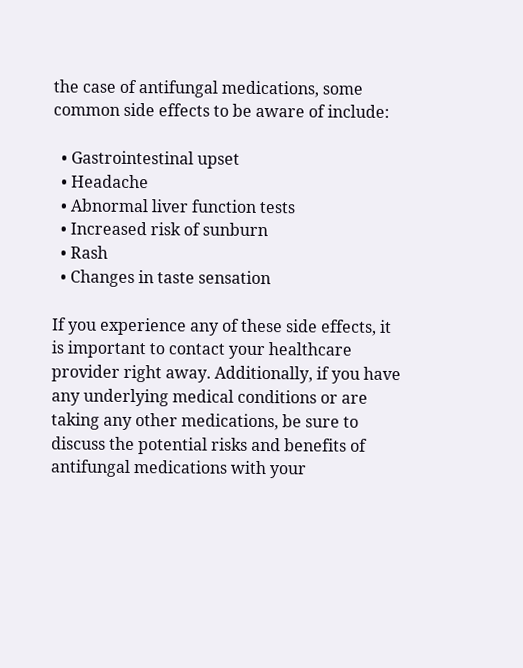the case of antifungal medications, some common side effects to be aware of include:

  • Gastrointestinal upset
  • Headache
  • Abnormal liver function tests
  • Increased risk of sunburn
  • Rash
  • Changes in taste sensation

If you experience any of these side effects, it is important to contact your healthcare provider right away. Additionally, if you have any underlying medical conditions or are taking any other medications, be sure to discuss the potential risks and benefits of antifungal medications with your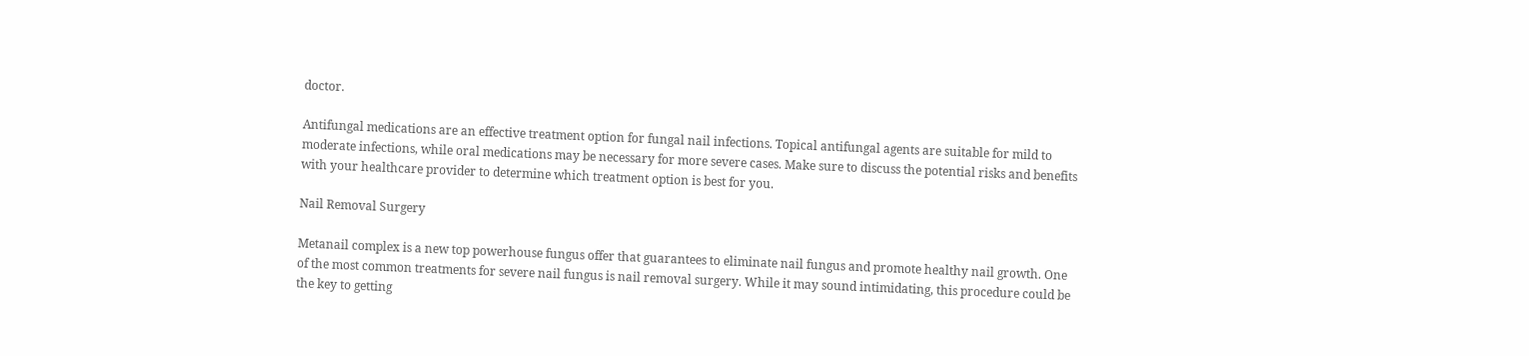doctor.

Antifungal medications are an effective treatment option for fungal nail infections. Topical antifungal agents are suitable for mild to moderate infections, while oral medications may be necessary for more severe cases. Make sure to discuss the potential risks and benefits with your healthcare provider to determine which treatment option is best for you.

Nail Removal Surgery

Metanail complex is a new top powerhouse fungus offer that guarantees to eliminate nail fungus and promote healthy nail growth. One of the most common treatments for severe nail fungus is nail removal surgery. While it may sound intimidating, this procedure could be the key to getting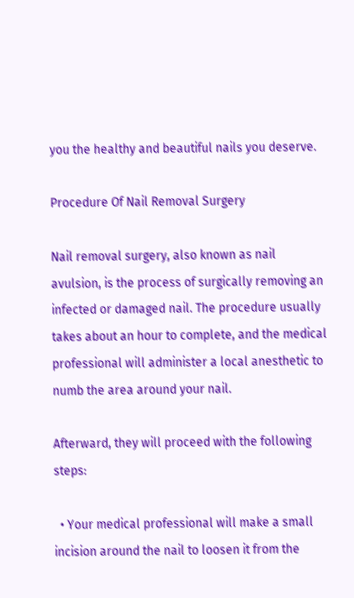you the healthy and beautiful nails you deserve.

Procedure Of Nail Removal Surgery

Nail removal surgery, also known as nail avulsion, is the process of surgically removing an infected or damaged nail. The procedure usually takes about an hour to complete, and the medical professional will administer a local anesthetic to numb the area around your nail.

Afterward, they will proceed with the following steps:

  • Your medical professional will make a small incision around the nail to loosen it from the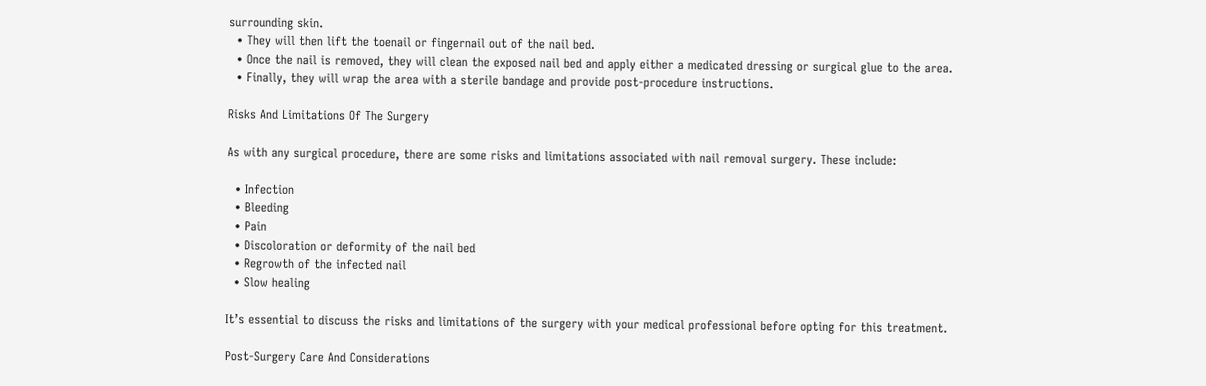surrounding skin.
  • They will then lift the toenail or fingernail out of the nail bed.
  • Once the nail is removed, they will clean the exposed nail bed and apply either a medicated dressing or surgical glue to the area.
  • Finally, they will wrap the area with a sterile bandage and provide post-procedure instructions.

Risks And Limitations Of The Surgery

As with any surgical procedure, there are some risks and limitations associated with nail removal surgery. These include:

  • Infection
  • Bleeding
  • Pain
  • Discoloration or deformity of the nail bed
  • Regrowth of the infected nail
  • Slow healing

It’s essential to discuss the risks and limitations of the surgery with your medical professional before opting for this treatment.

Post-Surgery Care And Considerations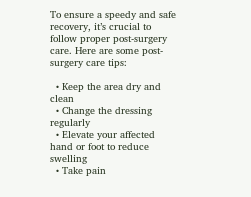To ensure a speedy and safe recovery, it’s crucial to follow proper post-surgery care. Here are some post-surgery care tips:

  • Keep the area dry and clean
  • Change the dressing regularly
  • Elevate your affected hand or foot to reduce swelling
  • Take pain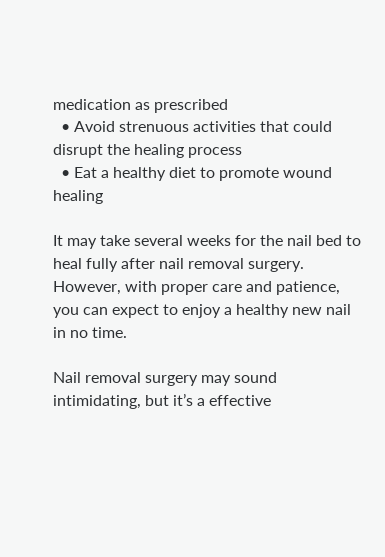medication as prescribed
  • Avoid strenuous activities that could disrupt the healing process
  • Eat a healthy diet to promote wound healing

It may take several weeks for the nail bed to heal fully after nail removal surgery. However, with proper care and patience, you can expect to enjoy a healthy new nail in no time.

Nail removal surgery may sound intimidating, but it’s a effective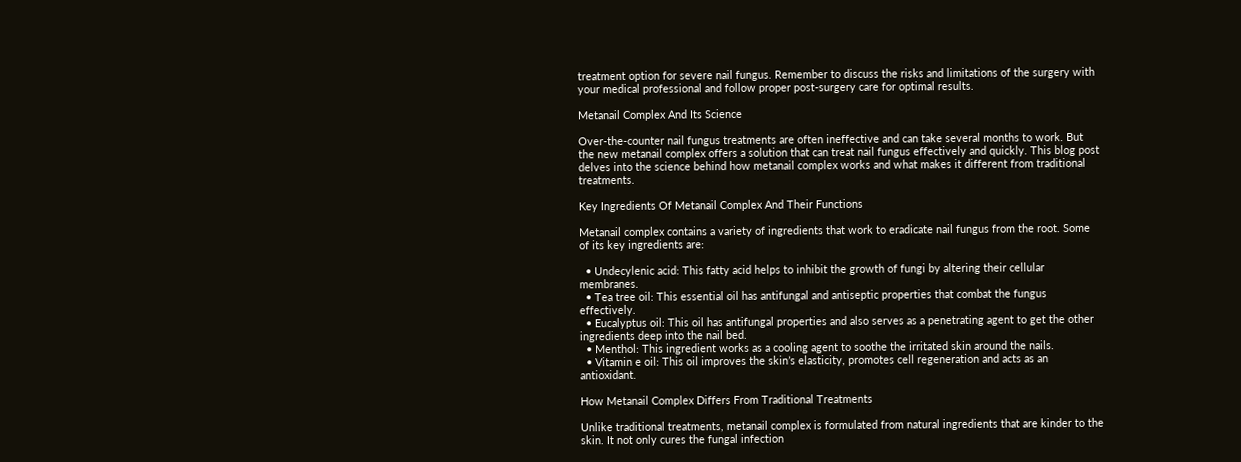treatment option for severe nail fungus. Remember to discuss the risks and limitations of the surgery with your medical professional and follow proper post-surgery care for optimal results.

Metanail Complex And Its Science

Over-the-counter nail fungus treatments are often ineffective and can take several months to work. But the new metanail complex offers a solution that can treat nail fungus effectively and quickly. This blog post delves into the science behind how metanail complex works and what makes it different from traditional treatments.

Key Ingredients Of Metanail Complex And Their Functions

Metanail complex contains a variety of ingredients that work to eradicate nail fungus from the root. Some of its key ingredients are:

  • Undecylenic acid: This fatty acid helps to inhibit the growth of fungi by altering their cellular membranes.
  • Tea tree oil: This essential oil has antifungal and antiseptic properties that combat the fungus effectively.
  • Eucalyptus oil: This oil has antifungal properties and also serves as a penetrating agent to get the other ingredients deep into the nail bed.
  • Menthol: This ingredient works as a cooling agent to soothe the irritated skin around the nails.
  • Vitamin e oil: This oil improves the skin’s elasticity, promotes cell regeneration and acts as an antioxidant.

How Metanail Complex Differs From Traditional Treatments

Unlike traditional treatments, metanail complex is formulated from natural ingredients that are kinder to the skin. It not only cures the fungal infection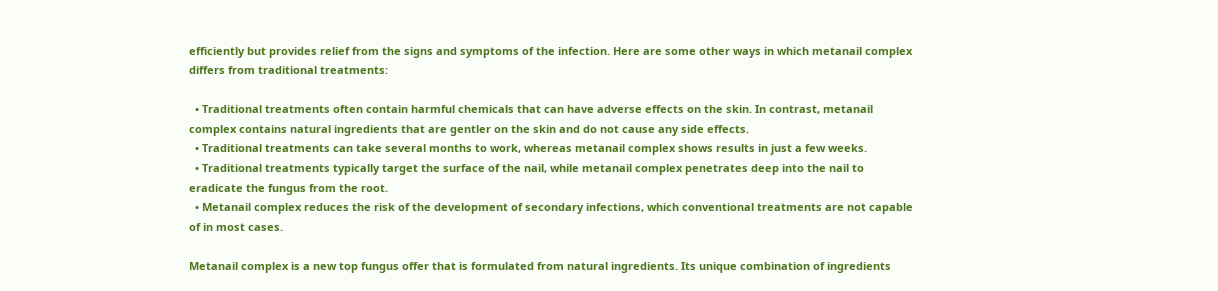efficiently but provides relief from the signs and symptoms of the infection. Here are some other ways in which metanail complex differs from traditional treatments:

  • Traditional treatments often contain harmful chemicals that can have adverse effects on the skin. In contrast, metanail complex contains natural ingredients that are gentler on the skin and do not cause any side effects.
  • Traditional treatments can take several months to work, whereas metanail complex shows results in just a few weeks.
  • Traditional treatments typically target the surface of the nail, while metanail complex penetrates deep into the nail to eradicate the fungus from the root.
  • Metanail complex reduces the risk of the development of secondary infections, which conventional treatments are not capable of in most cases.

Metanail complex is a new top fungus offer that is formulated from natural ingredients. Its unique combination of ingredients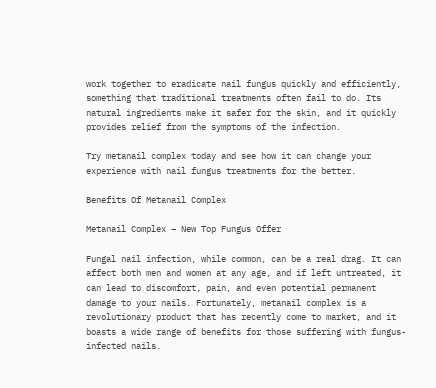work together to eradicate nail fungus quickly and efficiently, something that traditional treatments often fail to do. Its natural ingredients make it safer for the skin, and it quickly provides relief from the symptoms of the infection.

Try metanail complex today and see how it can change your experience with nail fungus treatments for the better.

Benefits Of Metanail Complex

Metanail Complex – New Top Fungus Offer

Fungal nail infection, while common, can be a real drag. It can affect both men and women at any age, and if left untreated, it can lead to discomfort, pain, and even potential permanent damage to your nails. Fortunately, metanail complex is a revolutionary product that has recently come to market, and it boasts a wide range of benefits for those suffering with fungus-infected nails.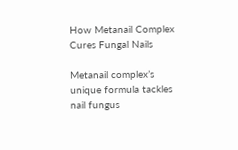How Metanail Complex Cures Fungal Nails

Metanail complex’s unique formula tackles nail fungus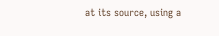at its source, using a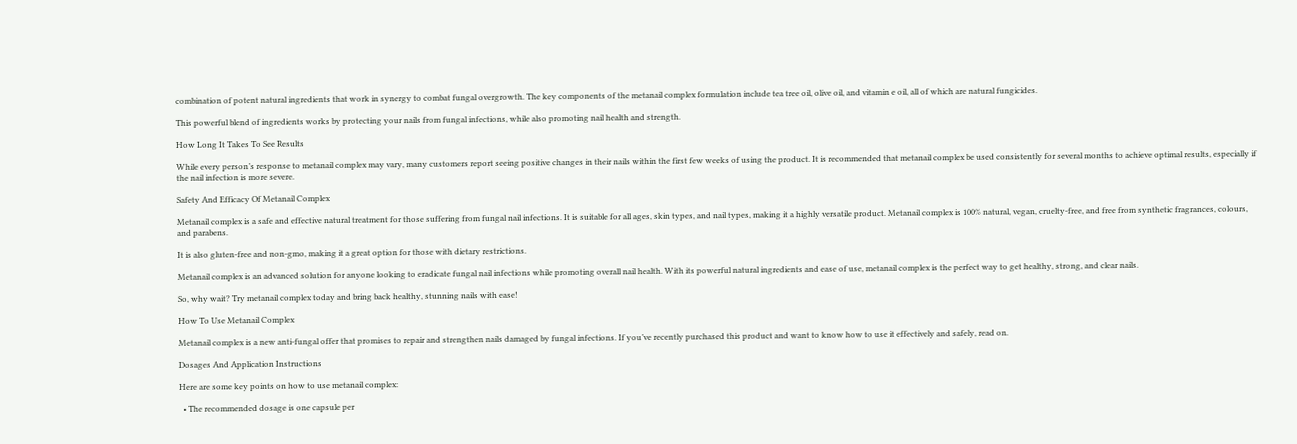combination of potent natural ingredients that work in synergy to combat fungal overgrowth. The key components of the metanail complex formulation include tea tree oil, olive oil, and vitamin e oil, all of which are natural fungicides.

This powerful blend of ingredients works by protecting your nails from fungal infections, while also promoting nail health and strength.

How Long It Takes To See Results

While every person’s response to metanail complex may vary, many customers report seeing positive changes in their nails within the first few weeks of using the product. It is recommended that metanail complex be used consistently for several months to achieve optimal results, especially if the nail infection is more severe.

Safety And Efficacy Of Metanail Complex

Metanail complex is a safe and effective natural treatment for those suffering from fungal nail infections. It is suitable for all ages, skin types, and nail types, making it a highly versatile product. Metanail complex is 100% natural, vegan, cruelty-free, and free from synthetic fragrances, colours, and parabens.

It is also gluten-free and non-gmo, making it a great option for those with dietary restrictions.

Metanail complex is an advanced solution for anyone looking to eradicate fungal nail infections while promoting overall nail health. With its powerful natural ingredients and ease of use, metanail complex is the perfect way to get healthy, strong, and clear nails.

So, why wait? Try metanail complex today and bring back healthy, stunning nails with ease!

How To Use Metanail Complex

Metanail complex is a new anti-fungal offer that promises to repair and strengthen nails damaged by fungal infections. If you’ve recently purchased this product and want to know how to use it effectively and safely, read on.

Dosages And Application Instructions

Here are some key points on how to use metanail complex:

  • The recommended dosage is one capsule per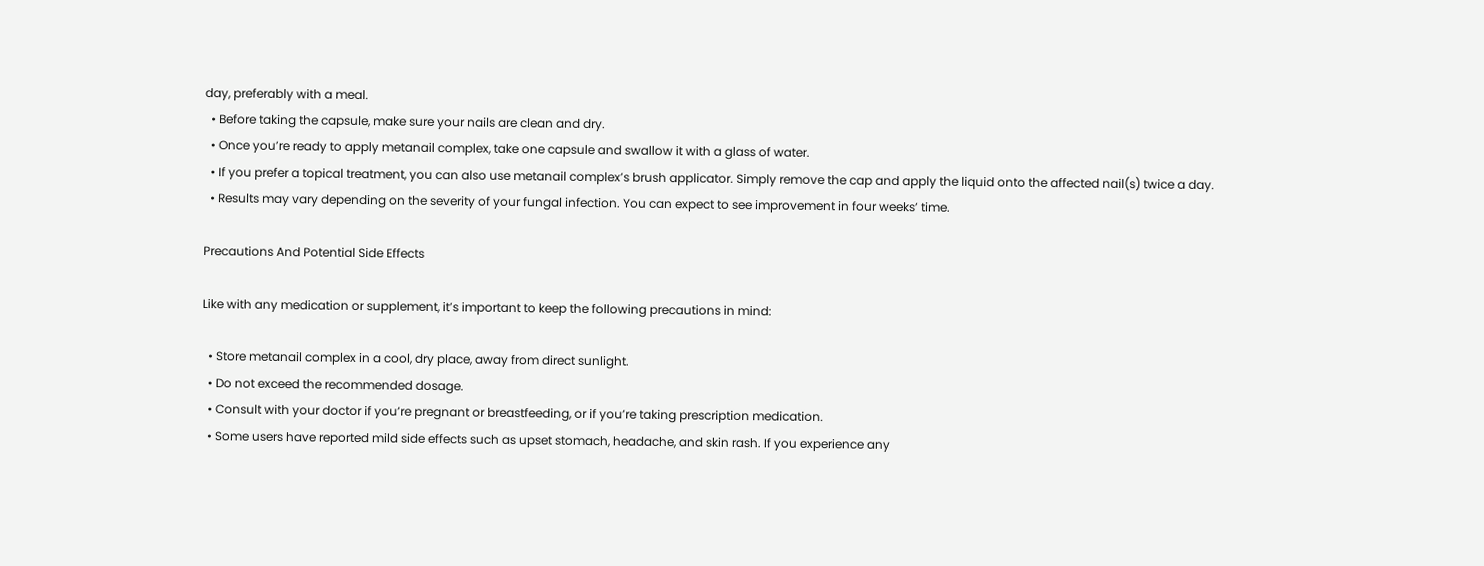day, preferably with a meal.
  • Before taking the capsule, make sure your nails are clean and dry.
  • Once you’re ready to apply metanail complex, take one capsule and swallow it with a glass of water.
  • If you prefer a topical treatment, you can also use metanail complex’s brush applicator. Simply remove the cap and apply the liquid onto the affected nail(s) twice a day.
  • Results may vary depending on the severity of your fungal infection. You can expect to see improvement in four weeks’ time.

Precautions And Potential Side Effects

Like with any medication or supplement, it’s important to keep the following precautions in mind:

  • Store metanail complex in a cool, dry place, away from direct sunlight.
  • Do not exceed the recommended dosage.
  • Consult with your doctor if you’re pregnant or breastfeeding, or if you’re taking prescription medication.
  • Some users have reported mild side effects such as upset stomach, headache, and skin rash. If you experience any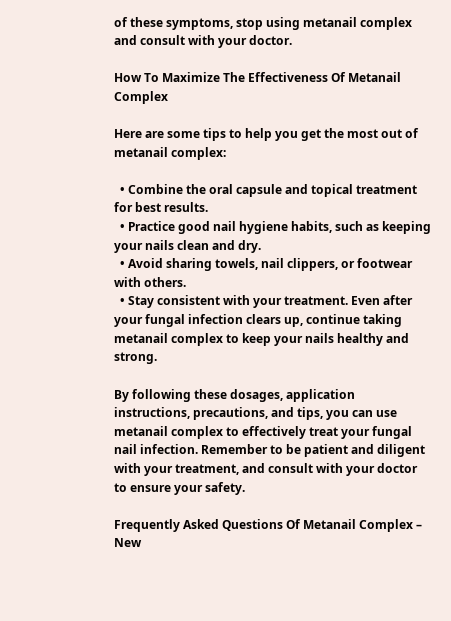of these symptoms, stop using metanail complex and consult with your doctor.

How To Maximize The Effectiveness Of Metanail Complex

Here are some tips to help you get the most out of metanail complex:

  • Combine the oral capsule and topical treatment for best results.
  • Practice good nail hygiene habits, such as keeping your nails clean and dry.
  • Avoid sharing towels, nail clippers, or footwear with others.
  • Stay consistent with your treatment. Even after your fungal infection clears up, continue taking metanail complex to keep your nails healthy and strong.

By following these dosages, application instructions, precautions, and tips, you can use metanail complex to effectively treat your fungal nail infection. Remember to be patient and diligent with your treatment, and consult with your doctor to ensure your safety.

Frequently Asked Questions Of Metanail Complex – New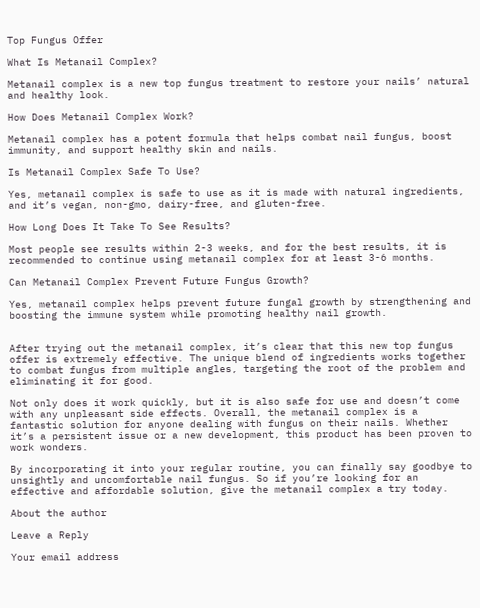Top Fungus Offer

What Is Metanail Complex?

Metanail complex is a new top fungus treatment to restore your nails’ natural and healthy look.

How Does Metanail Complex Work?

Metanail complex has a potent formula that helps combat nail fungus, boost immunity, and support healthy skin and nails.

Is Metanail Complex Safe To Use?

Yes, metanail complex is safe to use as it is made with natural ingredients, and it’s vegan, non-gmo, dairy-free, and gluten-free.

How Long Does It Take To See Results?

Most people see results within 2-3 weeks, and for the best results, it is recommended to continue using metanail complex for at least 3-6 months.

Can Metanail Complex Prevent Future Fungus Growth?

Yes, metanail complex helps prevent future fungal growth by strengthening and boosting the immune system while promoting healthy nail growth.


After trying out the metanail complex, it’s clear that this new top fungus offer is extremely effective. The unique blend of ingredients works together to combat fungus from multiple angles, targeting the root of the problem and eliminating it for good.

Not only does it work quickly, but it is also safe for use and doesn’t come with any unpleasant side effects. Overall, the metanail complex is a fantastic solution for anyone dealing with fungus on their nails. Whether it’s a persistent issue or a new development, this product has been proven to work wonders.

By incorporating it into your regular routine, you can finally say goodbye to unsightly and uncomfortable nail fungus. So if you’re looking for an effective and affordable solution, give the metanail complex a try today.

About the author

Leave a Reply

Your email address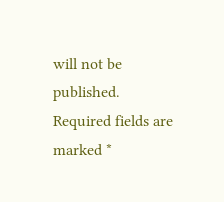will not be published. Required fields are marked *